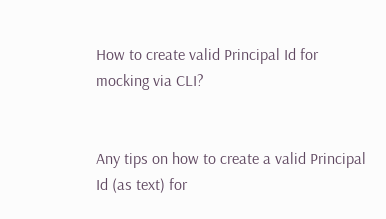How to create valid Principal Id for mocking via CLI?


Any tips on how to create a valid Principal Id (as text) for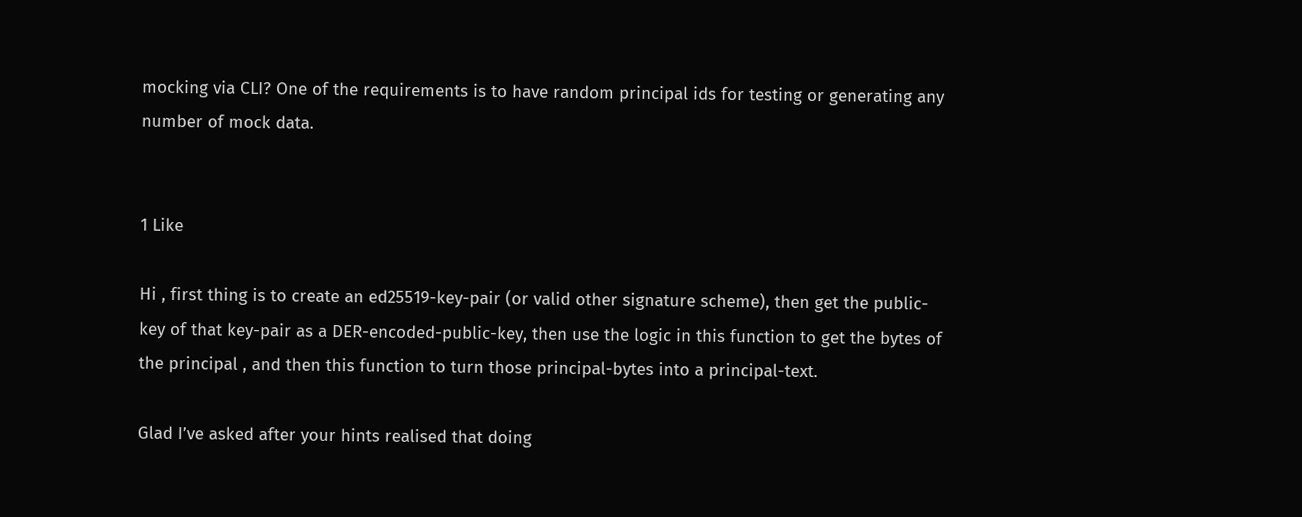mocking via CLI? One of the requirements is to have random principal ids for testing or generating any number of mock data.


1 Like

Hi , first thing is to create an ed25519-key-pair (or valid other signature scheme), then get the public-key of that key-pair as a DER-encoded-public-key, then use the logic in this function to get the bytes of the principal , and then this function to turn those principal-bytes into a principal-text.

Glad I’ve asked after your hints realised that doing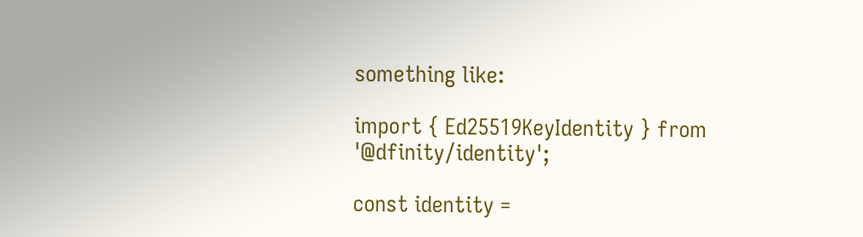something like:

import { Ed25519KeyIdentity } from '@dfinity/identity';

const identity =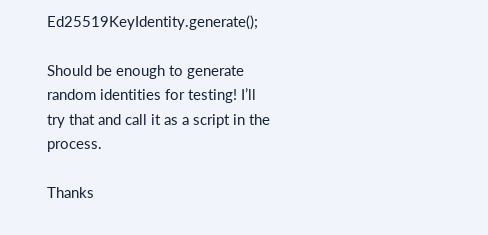Ed25519KeyIdentity.generate();

Should be enough to generate random identities for testing! I’ll try that and call it as a script in the process.

Thanks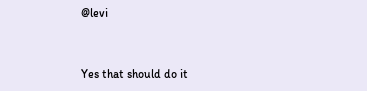@levi


Yes that should do it